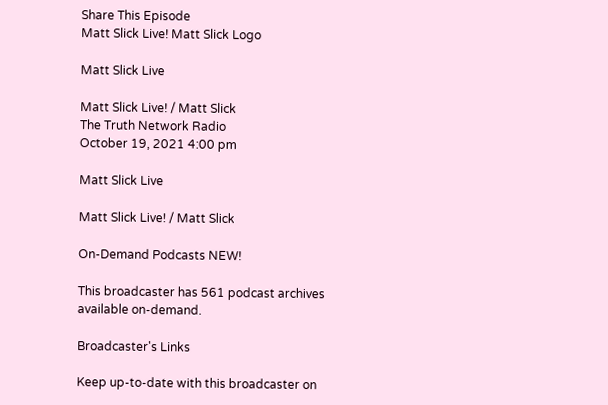Share This Episode
Matt Slick Live! Matt Slick Logo

Matt Slick Live

Matt Slick Live! / Matt Slick
The Truth Network Radio
October 19, 2021 4:00 pm

Matt Slick Live

Matt Slick Live! / Matt Slick

On-Demand Podcasts NEW!

This broadcaster has 561 podcast archives available on-demand.

Broadcaster's Links

Keep up-to-date with this broadcaster on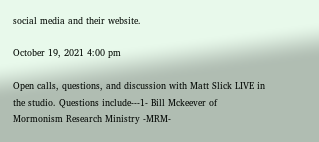social media and their website.

October 19, 2021 4:00 pm

Open calls, questions, and discussion with Matt Slick LIVE in the studio. Questions include---1- Bill Mckeever of Mormonism Research Ministry -MRM-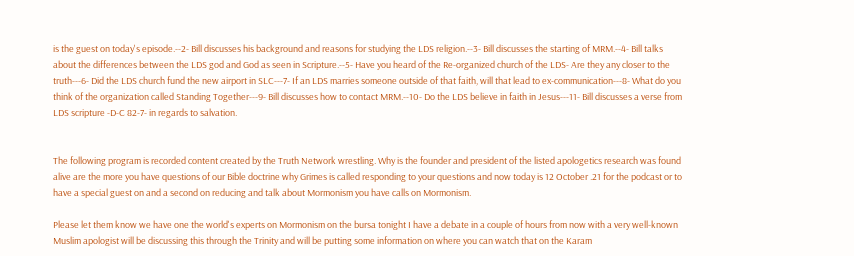is the guest on today's episode.--2- Bill discusses his background and reasons for studying the LDS religion.--3- Bill discusses the starting of MRM.--4- Bill talks about the differences between the LDS god and God as seen in Scripture.--5- Have you heard of the Re-organized church of the LDS- Are they any closer to the truth---6- Did the LDS church fund the new airport in SLC---7- If an LDS marries someone outside of that faith, will that lead to ex-communication---8- What do you think of the organization called Standing Together---9- Bill discusses how to contact MRM.--10- Do the LDS believe in faith in Jesus---11- Bill discusses a verse from LDS scripture -D-C 82-7- in regards to salvation.


The following program is recorded content created by the Truth Network wrestling. Why is the founder and president of the listed apologetics research was found alive are the more you have questions of our Bible doctrine why Grimes is called responding to your questions and now today is 12 October .21 for the podcast or to have a special guest on and a second on reducing and talk about Mormonism you have calls on Mormonism.

Please let them know we have one the world's experts on Mormonism on the bursa tonight I have a debate in a couple of hours from now with a very well-known Muslim apologist will be discussing this through the Trinity and will be putting some information on where you can watch that on the Karam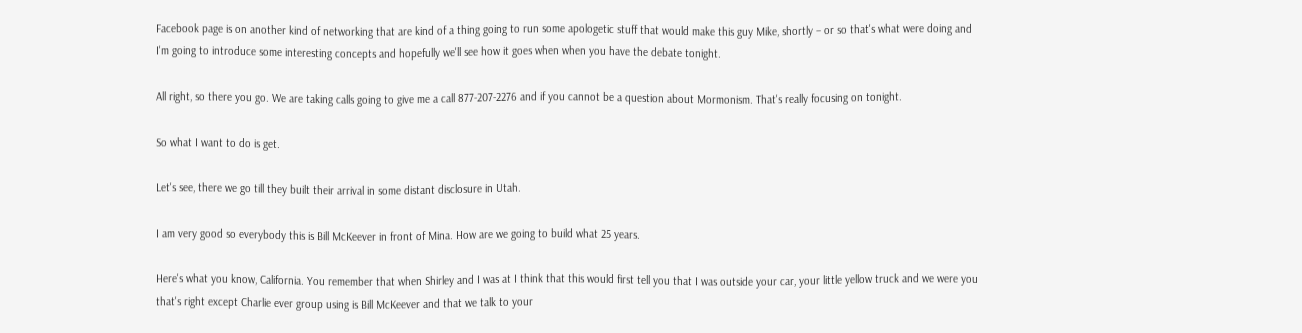Facebook page is on another kind of networking that are kind of a thing going to run some apologetic stuff that would make this guy Mike, shortly – or so that's what were doing and I'm going to introduce some interesting concepts and hopefully we'll see how it goes when when you have the debate tonight.

All right, so there you go. We are taking calls going to give me a call 877-207-2276 and if you cannot be a question about Mormonism. That's really focusing on tonight.

So what I want to do is get.

Let's see, there we go till they built their arrival in some distant disclosure in Utah.

I am very good so everybody this is Bill McKeever in front of Mina. How are we going to build what 25 years.

Here's what you know, California. You remember that when Shirley and I was at I think that this would first tell you that I was outside your car, your little yellow truck and we were you that's right except Charlie ever group using is Bill McKeever and that we talk to your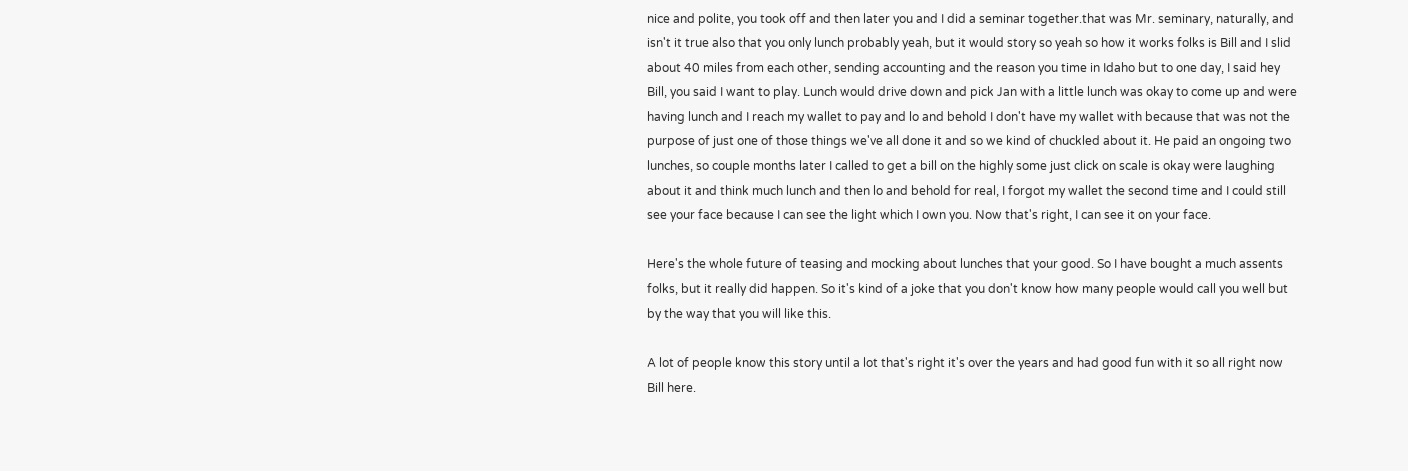nice and polite, you took off and then later you and I did a seminar together.that was Mr. seminary, naturally, and isn't it true also that you only lunch probably yeah, but it would story so yeah so how it works folks is Bill and I slid about 40 miles from each other, sending accounting and the reason you time in Idaho but to one day, I said hey Bill, you said I want to play. Lunch would drive down and pick Jan with a little lunch was okay to come up and were having lunch and I reach my wallet to pay and lo and behold I don't have my wallet with because that was not the purpose of just one of those things we've all done it and so we kind of chuckled about it. He paid an ongoing two lunches, so couple months later I called to get a bill on the highly some just click on scale is okay were laughing about it and think much lunch and then lo and behold for real, I forgot my wallet the second time and I could still see your face because I can see the light which I own you. Now that's right, I can see it on your face.

Here's the whole future of teasing and mocking about lunches that your good. So I have bought a much assents folks, but it really did happen. So it's kind of a joke that you don't know how many people would call you well but by the way that you will like this.

A lot of people know this story until a lot that's right it's over the years and had good fun with it so all right now Bill here.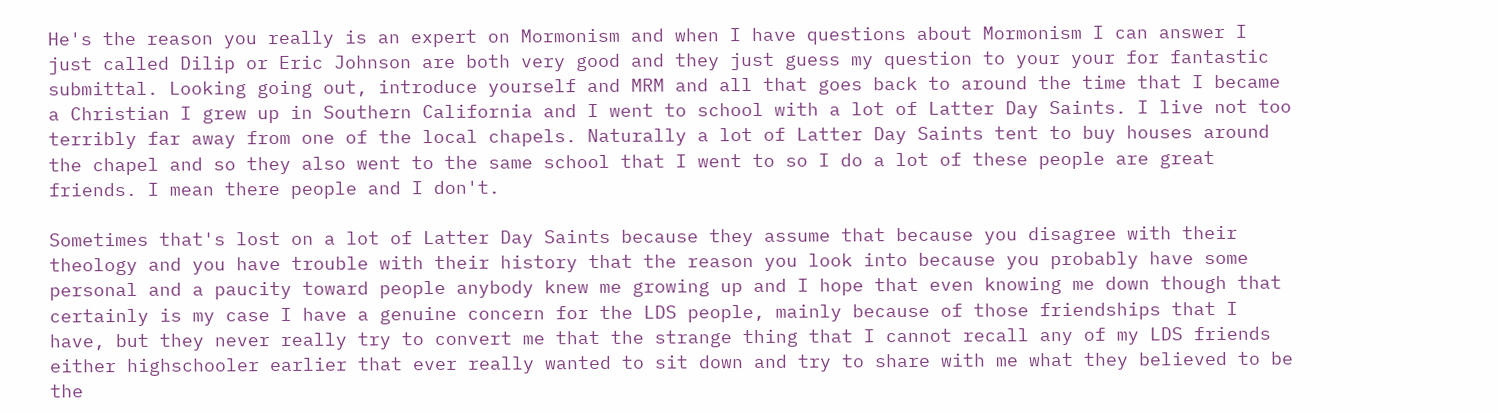He's the reason you really is an expert on Mormonism and when I have questions about Mormonism I can answer I just called Dilip or Eric Johnson are both very good and they just guess my question to your your for fantastic submittal. Looking going out, introduce yourself and MRM and all that goes back to around the time that I became a Christian I grew up in Southern California and I went to school with a lot of Latter Day Saints. I live not too terribly far away from one of the local chapels. Naturally a lot of Latter Day Saints tent to buy houses around the chapel and so they also went to the same school that I went to so I do a lot of these people are great friends. I mean there people and I don't.

Sometimes that's lost on a lot of Latter Day Saints because they assume that because you disagree with their theology and you have trouble with their history that the reason you look into because you probably have some personal and a paucity toward people anybody knew me growing up and I hope that even knowing me down though that certainly is my case I have a genuine concern for the LDS people, mainly because of those friendships that I have, but they never really try to convert me that the strange thing that I cannot recall any of my LDS friends either highschooler earlier that ever really wanted to sit down and try to share with me what they believed to be the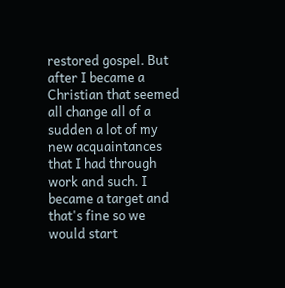restored gospel. But after I became a Christian that seemed all change all of a sudden a lot of my new acquaintances that I had through work and such. I became a target and that's fine so we would start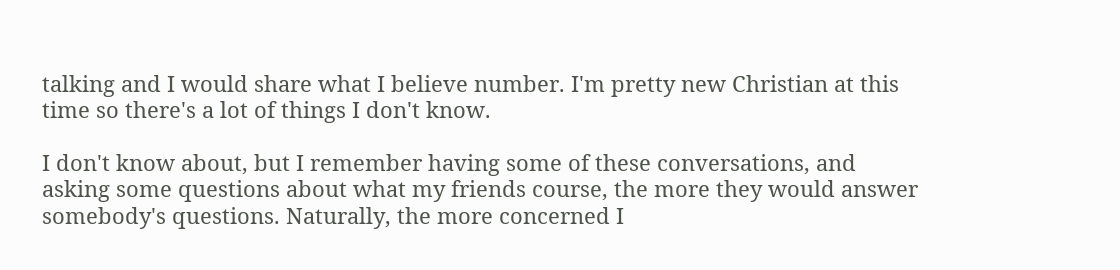talking and I would share what I believe number. I'm pretty new Christian at this time so there's a lot of things I don't know.

I don't know about, but I remember having some of these conversations, and asking some questions about what my friends course, the more they would answer somebody's questions. Naturally, the more concerned I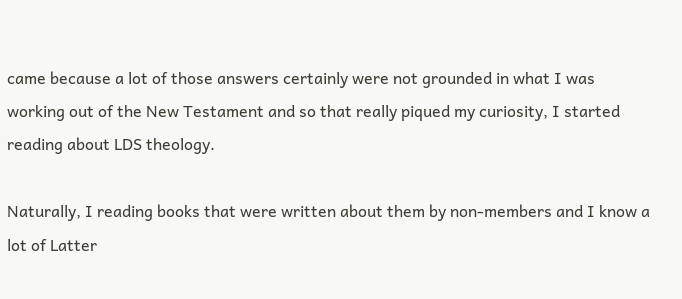came because a lot of those answers certainly were not grounded in what I was working out of the New Testament and so that really piqued my curiosity, I started reading about LDS theology.

Naturally, I reading books that were written about them by non-members and I know a lot of Latter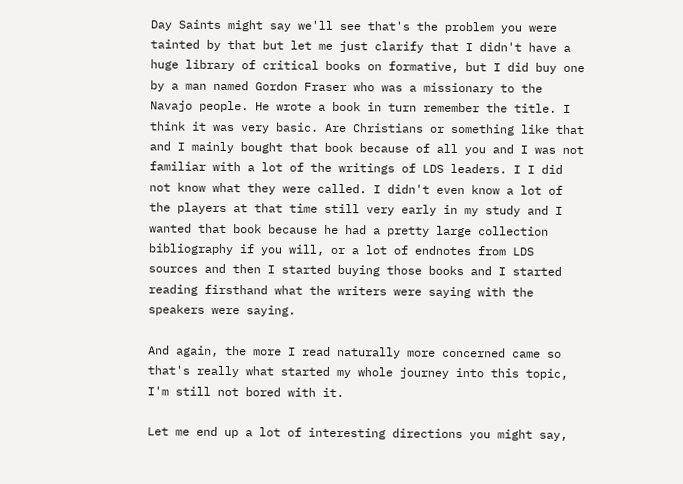Day Saints might say we'll see that's the problem you were tainted by that but let me just clarify that I didn't have a huge library of critical books on formative, but I did buy one by a man named Gordon Fraser who was a missionary to the Navajo people. He wrote a book in turn remember the title. I think it was very basic. Are Christians or something like that and I mainly bought that book because of all you and I was not familiar with a lot of the writings of LDS leaders. I I did not know what they were called. I didn't even know a lot of the players at that time still very early in my study and I wanted that book because he had a pretty large collection bibliography if you will, or a lot of endnotes from LDS sources and then I started buying those books and I started reading firsthand what the writers were saying with the speakers were saying.

And again, the more I read naturally more concerned came so that's really what started my whole journey into this topic, I'm still not bored with it.

Let me end up a lot of interesting directions you might say,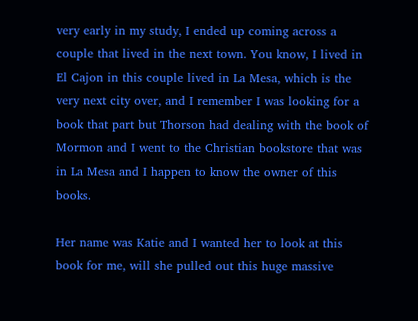very early in my study, I ended up coming across a couple that lived in the next town. You know, I lived in El Cajon in this couple lived in La Mesa, which is the very next city over, and I remember I was looking for a book that part but Thorson had dealing with the book of Mormon and I went to the Christian bookstore that was in La Mesa and I happen to know the owner of this books.

Her name was Katie and I wanted her to look at this book for me, will she pulled out this huge massive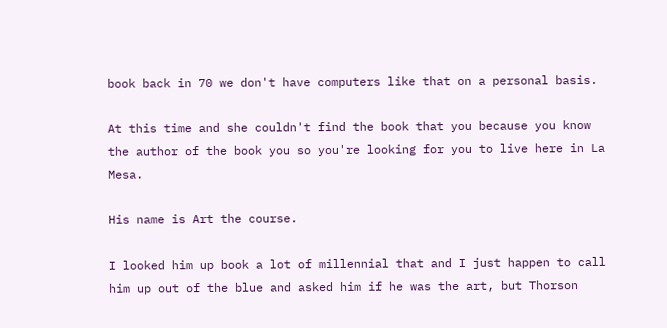book back in 70 we don't have computers like that on a personal basis.

At this time and she couldn't find the book that you because you know the author of the book you so you're looking for you to live here in La Mesa.

His name is Art the course.

I looked him up book a lot of millennial that and I just happen to call him up out of the blue and asked him if he was the art, but Thorson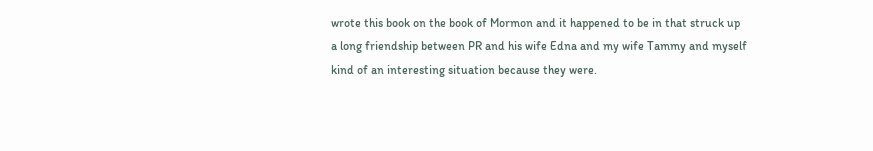wrote this book on the book of Mormon and it happened to be in that struck up a long friendship between PR and his wife Edna and my wife Tammy and myself kind of an interesting situation because they were.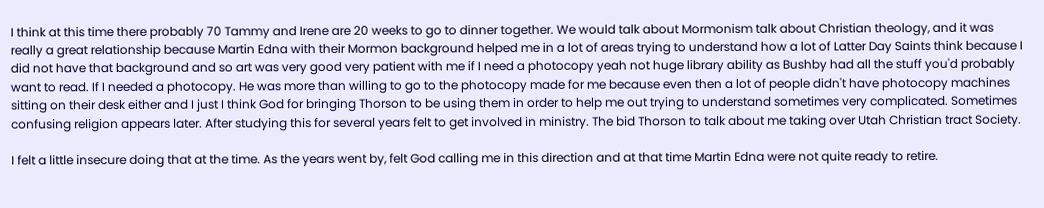I think at this time there probably 70 Tammy and Irene are 20 weeks to go to dinner together. We would talk about Mormonism talk about Christian theology, and it was really a great relationship because Martin Edna with their Mormon background helped me in a lot of areas trying to understand how a lot of Latter Day Saints think because I did not have that background and so art was very good very patient with me if I need a photocopy yeah not huge library ability as Bushby had all the stuff you'd probably want to read. If I needed a photocopy. He was more than willing to go to the photocopy made for me because even then a lot of people didn't have photocopy machines sitting on their desk either and I just I think God for bringing Thorson to be using them in order to help me out trying to understand sometimes very complicated. Sometimes confusing religion appears later. After studying this for several years felt to get involved in ministry. The bid Thorson to talk about me taking over Utah Christian tract Society.

I felt a little insecure doing that at the time. As the years went by, felt God calling me in this direction and at that time Martin Edna were not quite ready to retire.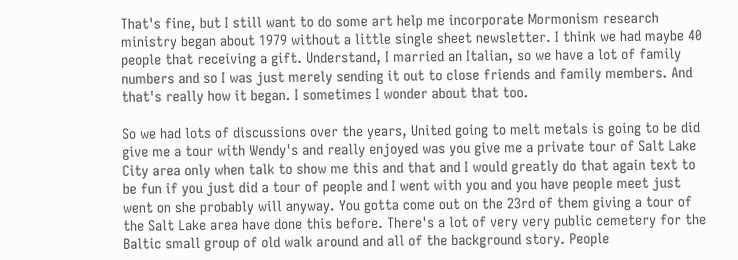That's fine, but I still want to do some art help me incorporate Mormonism research ministry began about 1979 without a little single sheet newsletter. I think we had maybe 40 people that receiving a gift. Understand, I married an Italian, so we have a lot of family numbers and so I was just merely sending it out to close friends and family members. And that's really how it began. I sometimes I wonder about that too.

So we had lots of discussions over the years, United going to melt metals is going to be did give me a tour with Wendy's and really enjoyed was you give me a private tour of Salt Lake City area only when talk to show me this and that and I would greatly do that again text to be fun if you just did a tour of people and I went with you and you have people meet just went on she probably will anyway. You gotta come out on the 23rd of them giving a tour of the Salt Lake area have done this before. There's a lot of very very public cemetery for the Baltic small group of old walk around and all of the background story. People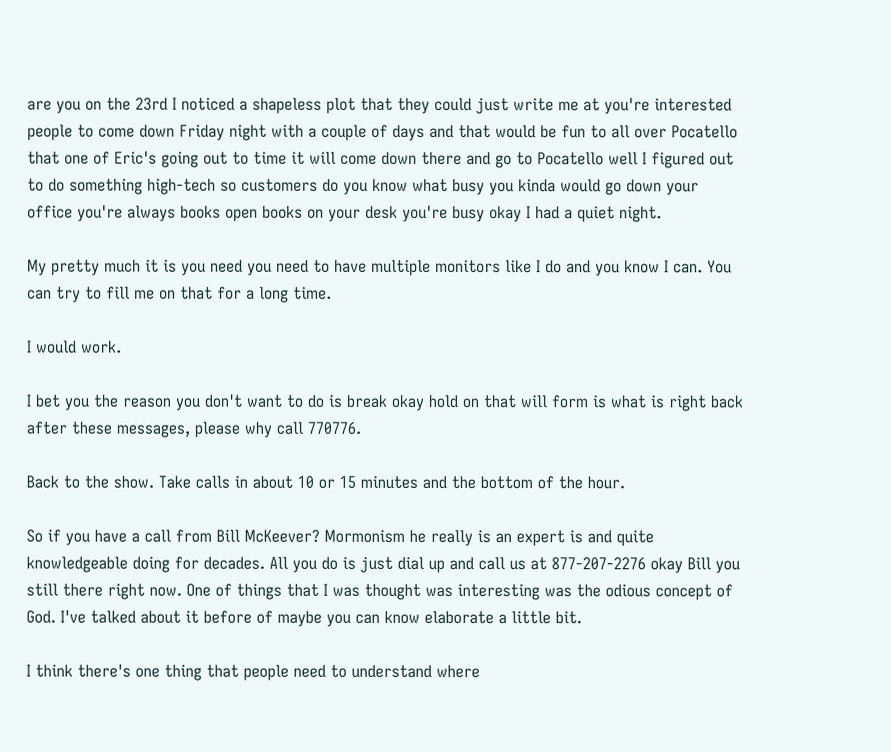are you on the 23rd I noticed a shapeless plot that they could just write me at you're interested people to come down Friday night with a couple of days and that would be fun to all over Pocatello that one of Eric's going out to time it will come down there and go to Pocatello well I figured out to do something high-tech so customers do you know what busy you kinda would go down your office you're always books open books on your desk you're busy okay I had a quiet night.

My pretty much it is you need you need to have multiple monitors like I do and you know I can. You can try to fill me on that for a long time.

I would work.

I bet you the reason you don't want to do is break okay hold on that will form is what is right back after these messages, please why call 770776.

Back to the show. Take calls in about 10 or 15 minutes and the bottom of the hour.

So if you have a call from Bill McKeever? Mormonism he really is an expert is and quite knowledgeable doing for decades. All you do is just dial up and call us at 877-207-2276 okay Bill you still there right now. One of things that I was thought was interesting was the odious concept of God. I've talked about it before of maybe you can know elaborate a little bit.

I think there's one thing that people need to understand where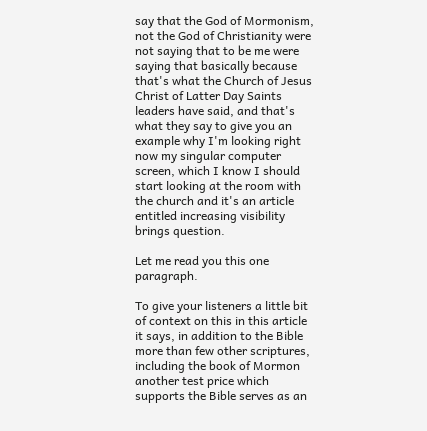say that the God of Mormonism, not the God of Christianity were not saying that to be me were saying that basically because that's what the Church of Jesus Christ of Latter Day Saints leaders have said, and that's what they say to give you an example why I'm looking right now my singular computer screen, which I know I should start looking at the room with the church and it's an article entitled increasing visibility brings question.

Let me read you this one paragraph.

To give your listeners a little bit of context on this in this article it says, in addition to the Bible more than few other scriptures, including the book of Mormon another test price which supports the Bible serves as an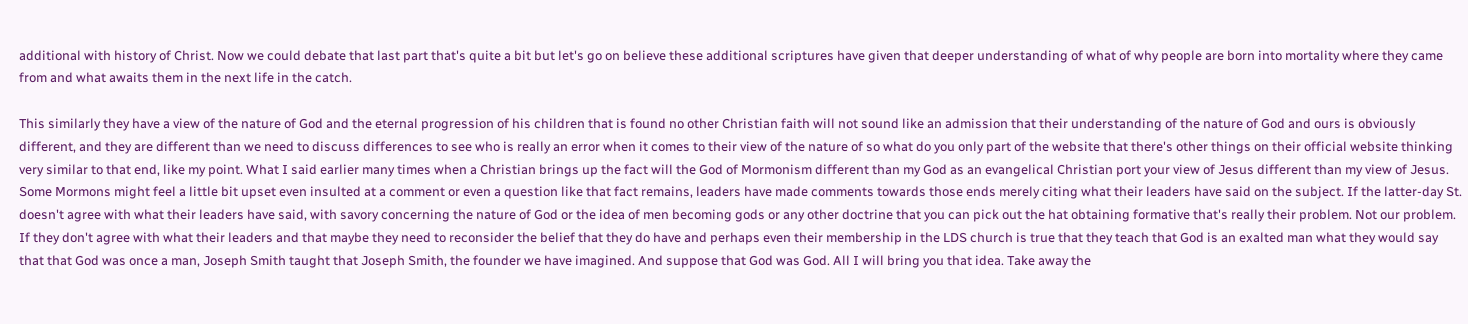additional with history of Christ. Now we could debate that last part that's quite a bit but let's go on believe these additional scriptures have given that deeper understanding of what of why people are born into mortality where they came from and what awaits them in the next life in the catch.

This similarly they have a view of the nature of God and the eternal progression of his children that is found no other Christian faith will not sound like an admission that their understanding of the nature of God and ours is obviously different, and they are different than we need to discuss differences to see who is really an error when it comes to their view of the nature of so what do you only part of the website that there's other things on their official website thinking very similar to that end, like my point. What I said earlier many times when a Christian brings up the fact will the God of Mormonism different than my God as an evangelical Christian port your view of Jesus different than my view of Jesus. Some Mormons might feel a little bit upset even insulted at a comment or even a question like that fact remains, leaders have made comments towards those ends merely citing what their leaders have said on the subject. If the latter-day St. doesn't agree with what their leaders have said, with savory concerning the nature of God or the idea of men becoming gods or any other doctrine that you can pick out the hat obtaining formative that's really their problem. Not our problem. If they don't agree with what their leaders and that maybe they need to reconsider the belief that they do have and perhaps even their membership in the LDS church is true that they teach that God is an exalted man what they would say that that God was once a man, Joseph Smith taught that Joseph Smith, the founder we have imagined. And suppose that God was God. All I will bring you that idea. Take away the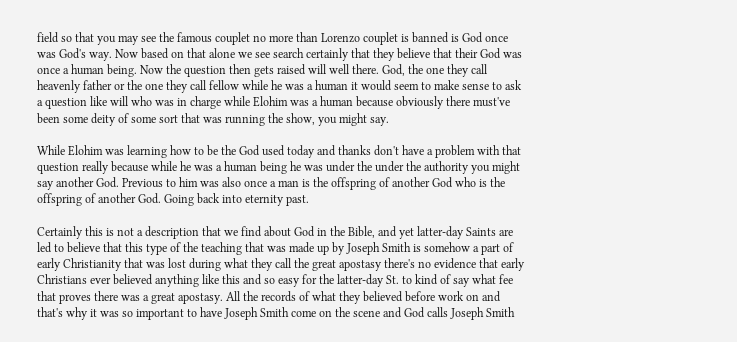field so that you may see the famous couplet no more than Lorenzo couplet is banned is God once was God's way. Now based on that alone we see search certainly that they believe that their God was once a human being. Now the question then gets raised will well there. God, the one they call heavenly father or the one they call fellow while he was a human it would seem to make sense to ask a question like will who was in charge while Elohim was a human because obviously there must've been some deity of some sort that was running the show, you might say.

While Elohim was learning how to be the God used today and thanks don't have a problem with that question really because while he was a human being he was under the under the authority you might say another God. Previous to him was also once a man is the offspring of another God who is the offspring of another God. Going back into eternity past.

Certainly this is not a description that we find about God in the Bible, and yet latter-day Saints are led to believe that this type of the teaching that was made up by Joseph Smith is somehow a part of early Christianity that was lost during what they call the great apostasy there's no evidence that early Christians ever believed anything like this and so easy for the latter-day St. to kind of say what fee that proves there was a great apostasy. All the records of what they believed before work on and that's why it was so important to have Joseph Smith come on the scene and God calls Joseph Smith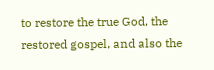to restore the true God, the restored gospel, and also the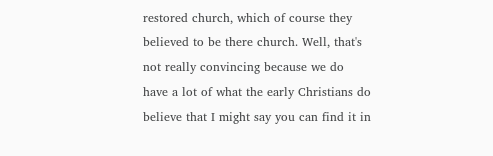restored church, which of course they believed to be there church. Well, that's not really convincing because we do have a lot of what the early Christians do believe that I might say you can find it in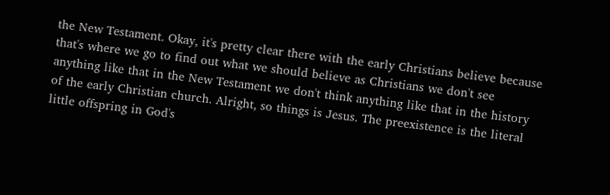the New Testament. Okay, it's pretty clear there with the early Christians believe because that's where we go to find out what we should believe as Christians we don't see anything like that in the New Testament we don't think anything like that in the history of the early Christian church. Alright, so things is Jesus. The preexistence is the literal little offspring in God's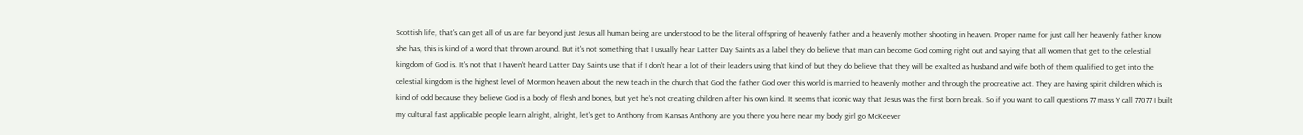Scottish life, that's can get all of us are far beyond just Jesus all human being are understood to be the literal offspring of heavenly father and a heavenly mother shooting in heaven. Proper name for just call her heavenly father know she has, this is kind of a word that thrown around. But it's not something that I usually hear Latter Day Saints as a label they do believe that man can become God coming right out and saying that all women that get to the celestial kingdom of God is. It's not that I haven't heard Latter Day Saints use that if I don't hear a lot of their leaders using that kind of but they do believe that they will be exalted as husband and wife both of them qualified to get into the celestial kingdom is the highest level of Mormon heaven about the new teach in the church that God the father God over this world is married to heavenly mother and through the procreative act. They are having spirit children which is kind of odd because they believe God is a body of flesh and bones, but yet he's not creating children after his own kind. It seems that iconic way that Jesus was the first born break. So if you want to call questions 77 mass Y call 77077 I built my cultural fast applicable people learn alright, alright, let's get to Anthony from Kansas Anthony are you there you here near my body girl go McKeever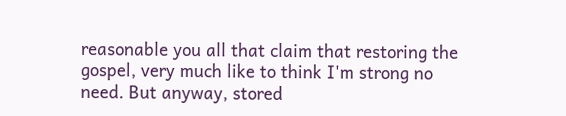reasonable you all that claim that restoring the gospel, very much like to think I'm strong no need. But anyway, stored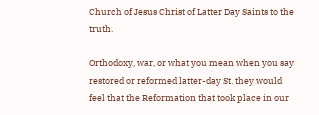Church of Jesus Christ of Latter Day Saints to the truth.

Orthodoxy, war, or what you mean when you say restored or reformed latter-day St. they would feel that the Reformation that took place in our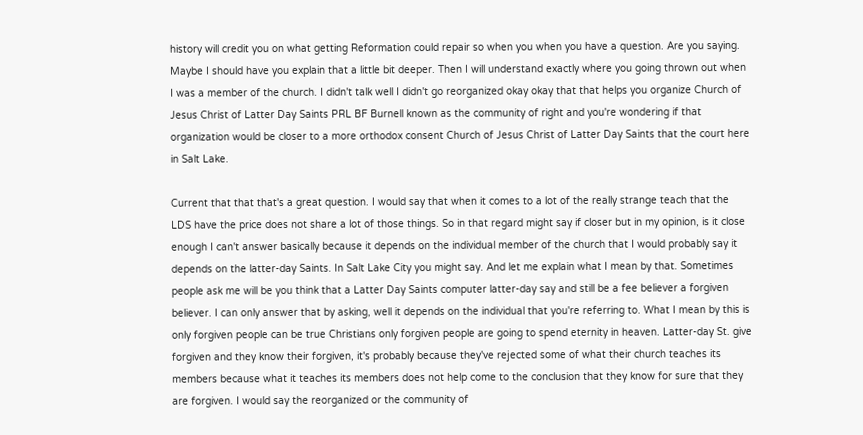history will credit you on what getting Reformation could repair so when you when you have a question. Are you saying. Maybe I should have you explain that a little bit deeper. Then I will understand exactly where you going thrown out when I was a member of the church. I didn't talk well I didn't go reorganized okay okay that that helps you organize Church of Jesus Christ of Latter Day Saints PRL BF Burnell known as the community of right and you're wondering if that organization would be closer to a more orthodox consent Church of Jesus Christ of Latter Day Saints that the court here in Salt Lake.

Current that that that's a great question. I would say that when it comes to a lot of the really strange teach that the LDS have the price does not share a lot of those things. So in that regard might say if closer but in my opinion, is it close enough I can't answer basically because it depends on the individual member of the church that I would probably say it depends on the latter-day Saints. In Salt Lake City you might say. And let me explain what I mean by that. Sometimes people ask me will be you think that a Latter Day Saints computer latter-day say and still be a fee believer a forgiven believer. I can only answer that by asking, well it depends on the individual that you're referring to. What I mean by this is only forgiven people can be true Christians only forgiven people are going to spend eternity in heaven. Latter-day St. give forgiven and they know their forgiven, it's probably because they've rejected some of what their church teaches its members because what it teaches its members does not help come to the conclusion that they know for sure that they are forgiven. I would say the reorganized or the community of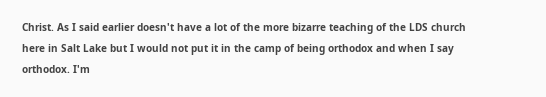Christ. As I said earlier doesn't have a lot of the more bizarre teaching of the LDS church here in Salt Lake but I would not put it in the camp of being orthodox and when I say orthodox. I'm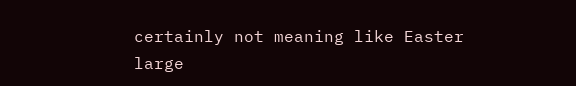certainly not meaning like Easter large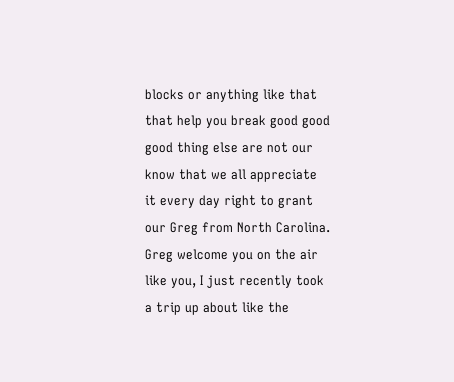blocks or anything like that that help you break good good good thing else are not our know that we all appreciate it every day right to grant our Greg from North Carolina. Greg welcome you on the air like you, I just recently took a trip up about like the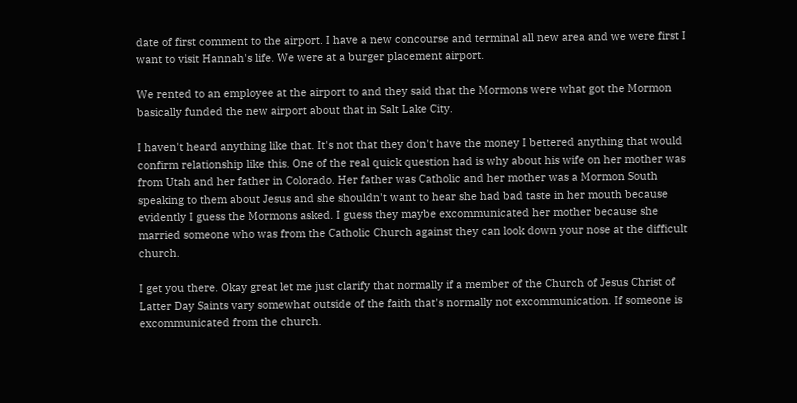date of first comment to the airport. I have a new concourse and terminal all new area and we were first I want to visit Hannah's life. We were at a burger placement airport.

We rented to an employee at the airport to and they said that the Mormons were what got the Mormon basically funded the new airport about that in Salt Lake City.

I haven't heard anything like that. It's not that they don't have the money I bettered anything that would confirm relationship like this. One of the real quick question had is why about his wife on her mother was from Utah and her father in Colorado. Her father was Catholic and her mother was a Mormon South speaking to them about Jesus and she shouldn't want to hear she had bad taste in her mouth because evidently I guess the Mormons asked. I guess they maybe excommunicated her mother because she married someone who was from the Catholic Church against they can look down your nose at the difficult church.

I get you there. Okay great let me just clarify that normally if a member of the Church of Jesus Christ of Latter Day Saints vary somewhat outside of the faith that's normally not excommunication. If someone is excommunicated from the church.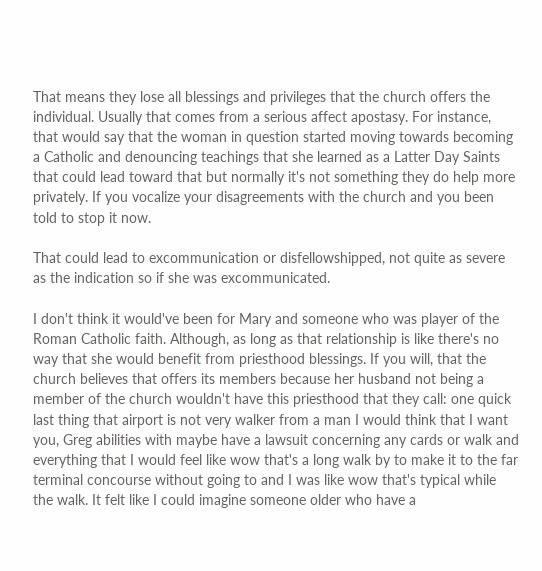That means they lose all blessings and privileges that the church offers the individual. Usually that comes from a serious affect apostasy. For instance, that would say that the woman in question started moving towards becoming a Catholic and denouncing teachings that she learned as a Latter Day Saints that could lead toward that but normally it's not something they do help more privately. If you vocalize your disagreements with the church and you been told to stop it now.

That could lead to excommunication or disfellowshipped, not quite as severe as the indication so if she was excommunicated.

I don't think it would've been for Mary and someone who was player of the Roman Catholic faith. Although, as long as that relationship is like there's no way that she would benefit from priesthood blessings. If you will, that the church believes that offers its members because her husband not being a member of the church wouldn't have this priesthood that they call: one quick last thing that airport is not very walker from a man I would think that I want you, Greg abilities with maybe have a lawsuit concerning any cards or walk and everything that I would feel like wow that's a long walk by to make it to the far terminal concourse without going to and I was like wow that's typical while the walk. It felt like I could imagine someone older who have a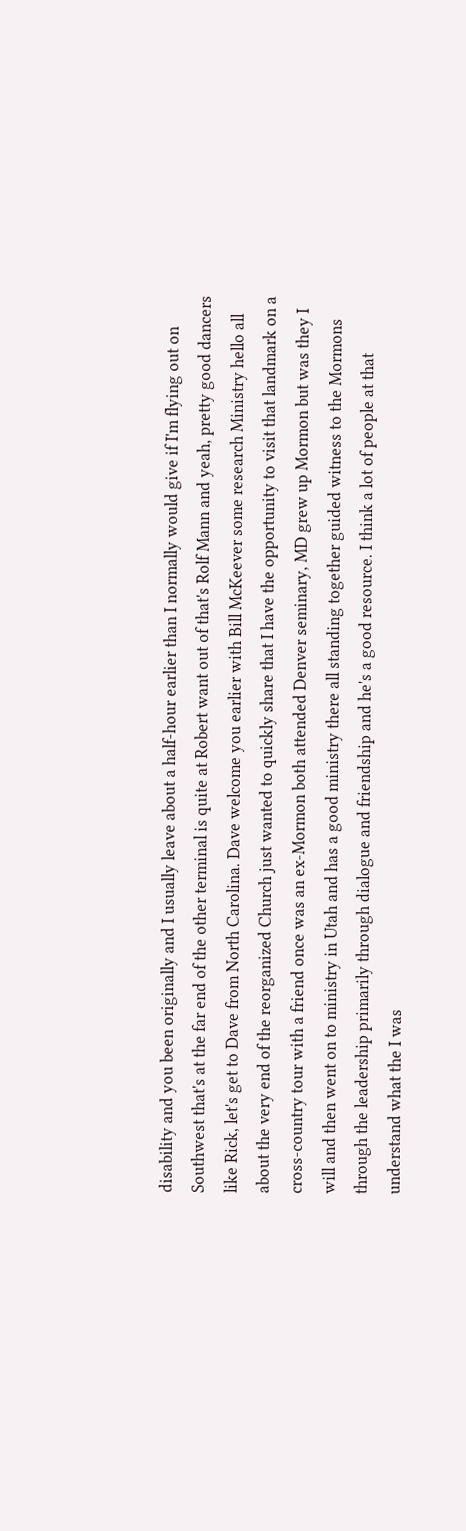disability and you been originally and I usually leave about a half-hour earlier than I normally would give if I'm flying out on Southwest that's at the far end of the other terminal is quite at Robert want out of that's Rolf Mann and yeah, pretty good dancers like Rick, let's get to Dave from North Carolina. Dave welcome you earlier with Bill McKeever some research Ministry hello all about the very end of the reorganized Church just wanted to quickly share that I have the opportunity to visit that landmark on a cross-country tour with a friend once was an ex-Mormon both attended Denver seminary, MD grew up Mormon but was they I will and then went on to ministry in Utah and has a good ministry there all standing together guided witness to the Mormons through the leadership primarily through dialogue and friendship and he's a good resource. I think a lot of people at that understand what the I was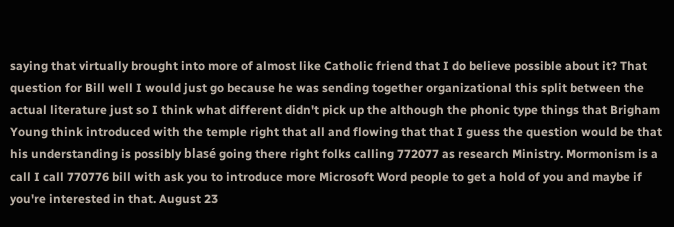saying that virtually brought into more of almost like Catholic friend that I do believe possible about it? That question for Bill well I would just go because he was sending together organizational this split between the actual literature just so I think what different didn't pick up the although the phonic type things that Brigham Young think introduced with the temple right that all and flowing that that I guess the question would be that his understanding is possibly blasé going there right folks calling 772077 as research Ministry. Mormonism is a call I call 770776 bill with ask you to introduce more Microsoft Word people to get a hold of you and maybe if you're interested in that. August 23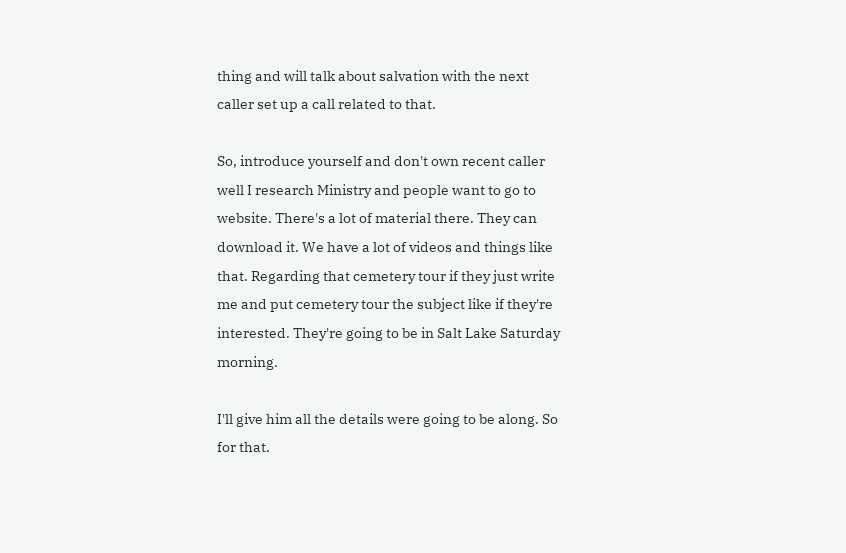thing and will talk about salvation with the next caller set up a call related to that.

So, introduce yourself and don't own recent caller well I research Ministry and people want to go to website. There's a lot of material there. They can download it. We have a lot of videos and things like that. Regarding that cemetery tour if they just write me and put cemetery tour the subject like if they're interested. They're going to be in Salt Lake Saturday morning.

I'll give him all the details were going to be along. So for that.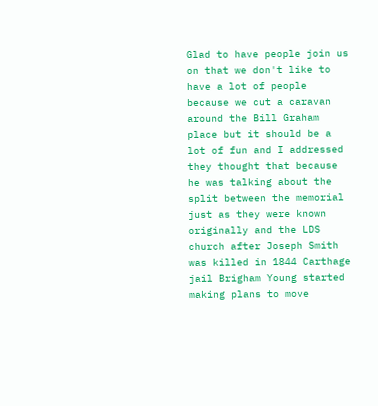Glad to have people join us on that we don't like to have a lot of people because we cut a caravan around the Bill Graham place but it should be a lot of fun and I addressed they thought that because he was talking about the split between the memorial just as they were known originally and the LDS church after Joseph Smith was killed in 1844 Carthage jail Brigham Young started making plans to move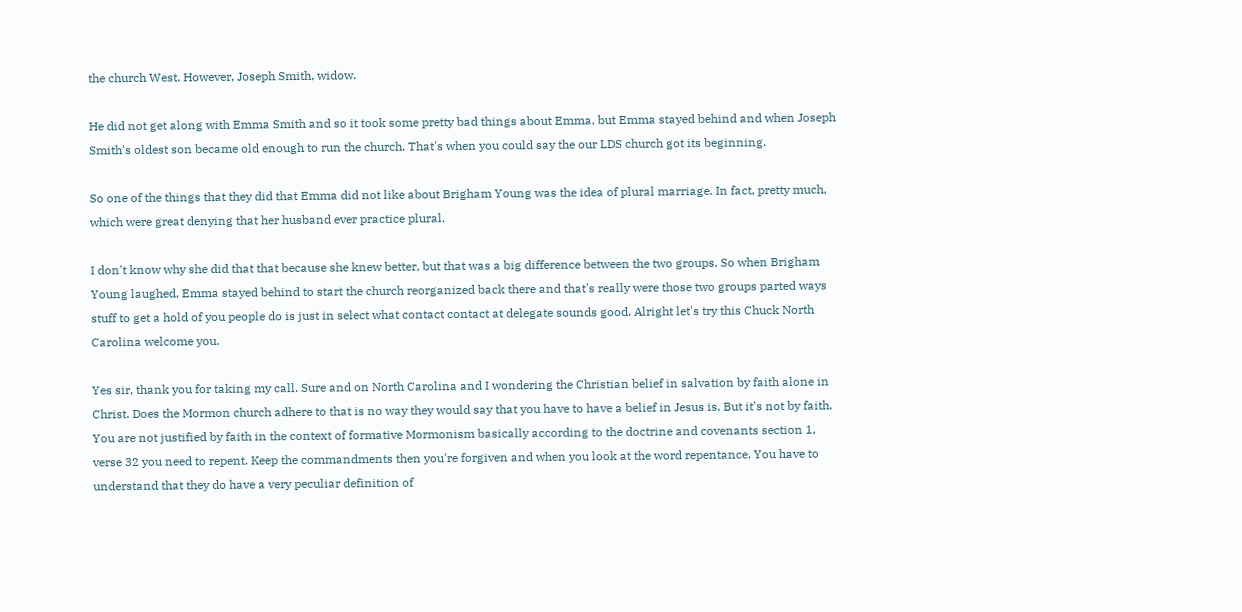the church West. However, Joseph Smith, widow.

He did not get along with Emma Smith and so it took some pretty bad things about Emma, but Emma stayed behind and when Joseph Smith's oldest son became old enough to run the church. That's when you could say the our LDS church got its beginning.

So one of the things that they did that Emma did not like about Brigham Young was the idea of plural marriage. In fact, pretty much, which were great denying that her husband ever practice plural.

I don't know why she did that that because she knew better, but that was a big difference between the two groups. So when Brigham Young laughed, Emma stayed behind to start the church reorganized back there and that's really were those two groups parted ways stuff to get a hold of you people do is just in select what contact contact at delegate sounds good. Alright let's try this Chuck North Carolina welcome you.

Yes sir, thank you for taking my call. Sure and on North Carolina and I wondering the Christian belief in salvation by faith alone in Christ. Does the Mormon church adhere to that is no way they would say that you have to have a belief in Jesus is. But it's not by faith. You are not justified by faith in the context of formative Mormonism basically according to the doctrine and covenants section 1, verse 32 you need to repent. Keep the commandments then you're forgiven and when you look at the word repentance. You have to understand that they do have a very peculiar definition of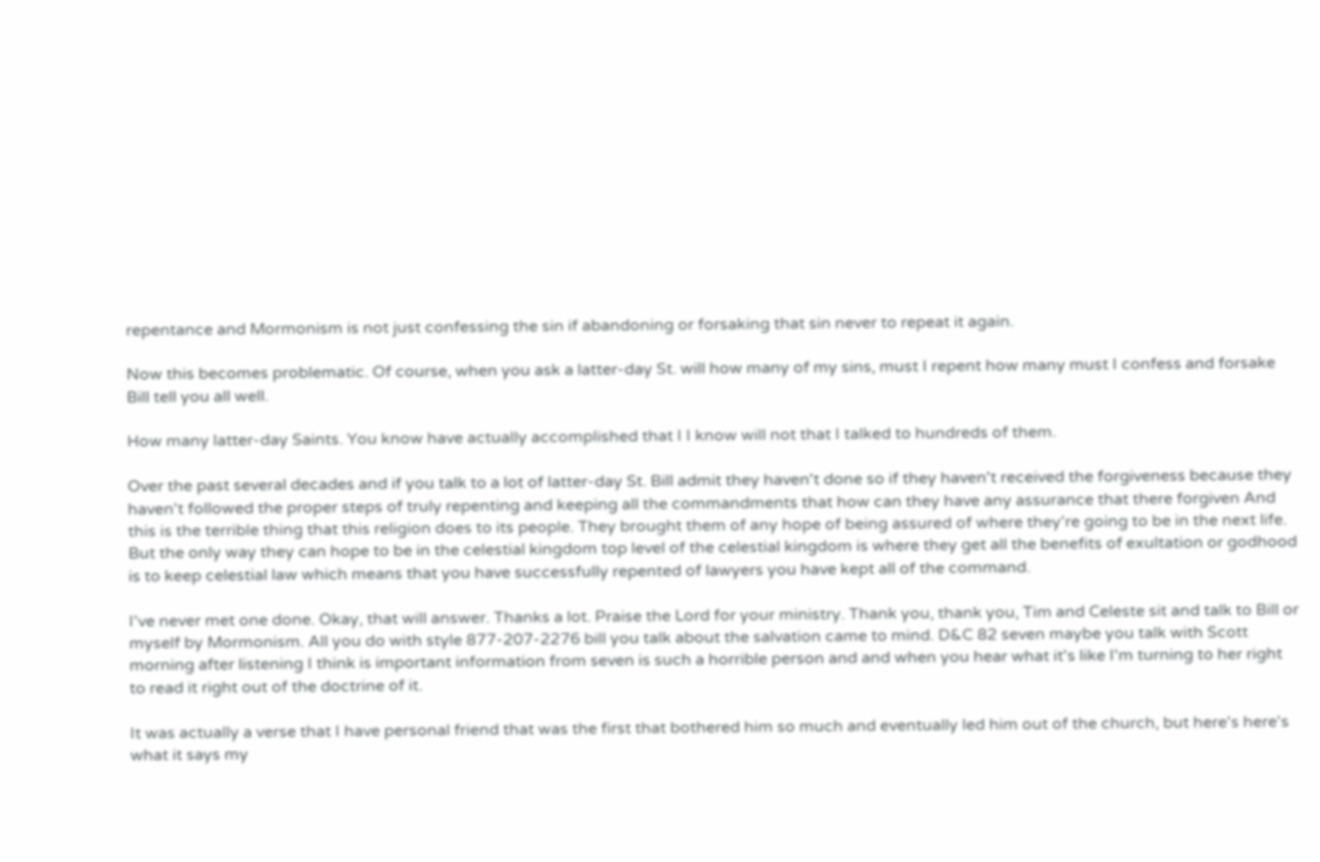repentance and Mormonism is not just confessing the sin if abandoning or forsaking that sin never to repeat it again.

Now this becomes problematic. Of course, when you ask a latter-day St. will how many of my sins, must I repent how many must I confess and forsake Bill tell you all well.

How many latter-day Saints. You know have actually accomplished that I I know will not that I talked to hundreds of them.

Over the past several decades and if you talk to a lot of latter-day St. Bill admit they haven't done so if they haven't received the forgiveness because they haven't followed the proper steps of truly repenting and keeping all the commandments that how can they have any assurance that there forgiven And this is the terrible thing that this religion does to its people. They brought them of any hope of being assured of where they're going to be in the next life. But the only way they can hope to be in the celestial kingdom top level of the celestial kingdom is where they get all the benefits of exultation or godhood is to keep celestial law which means that you have successfully repented of lawyers you have kept all of the command.

I've never met one done. Okay, that will answer. Thanks a lot. Praise the Lord for your ministry. Thank you, thank you, Tim and Celeste sit and talk to Bill or myself by Mormonism. All you do with style 877-207-2276 bill you talk about the salvation came to mind. D&C 82 seven maybe you talk with Scott morning after listening I think is important information from seven is such a horrible person and and when you hear what it's like I'm turning to her right to read it right out of the doctrine of it.

It was actually a verse that I have personal friend that was the first that bothered him so much and eventually led him out of the church, but here's here's what it says my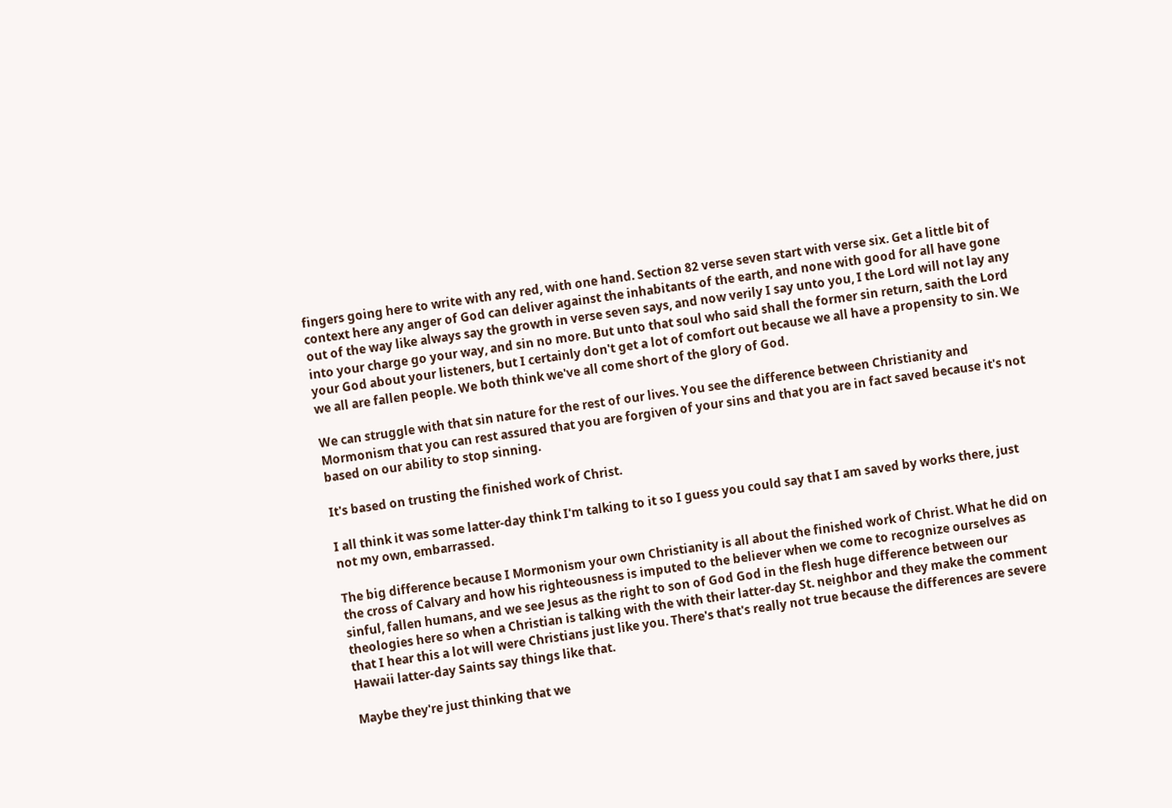fingers going here to write with any red, with one hand. Section 82 verse seven start with verse six. Get a little bit of context here any anger of God can deliver against the inhabitants of the earth, and none with good for all have gone out of the way like always say the growth in verse seven says, and now verily I say unto you, I the Lord will not lay any into your charge go your way, and sin no more. But unto that soul who said shall the former sin return, saith the Lord your God about your listeners, but I certainly don't get a lot of comfort out because we all have a propensity to sin. We we all are fallen people. We both think we've all come short of the glory of God.

We can struggle with that sin nature for the rest of our lives. You see the difference between Christianity and Mormonism that you can rest assured that you are forgiven of your sins and that you are in fact saved because it's not based on our ability to stop sinning.

It's based on trusting the finished work of Christ.

I all think it was some latter-day think I'm talking to it so I guess you could say that I am saved by works there, just not my own, embarrassed.

The big difference because I Mormonism your own Christianity is all about the finished work of Christ. What he did on the cross of Calvary and how his righteousness is imputed to the believer when we come to recognize ourselves as sinful, fallen humans, and we see Jesus as the right to son of God God in the flesh huge difference between our theologies here so when a Christian is talking with the with their latter-day St. neighbor and they make the comment that I hear this a lot will were Christians just like you. There's that's really not true because the differences are severe Hawaii latter-day Saints say things like that.

Maybe they're just thinking that we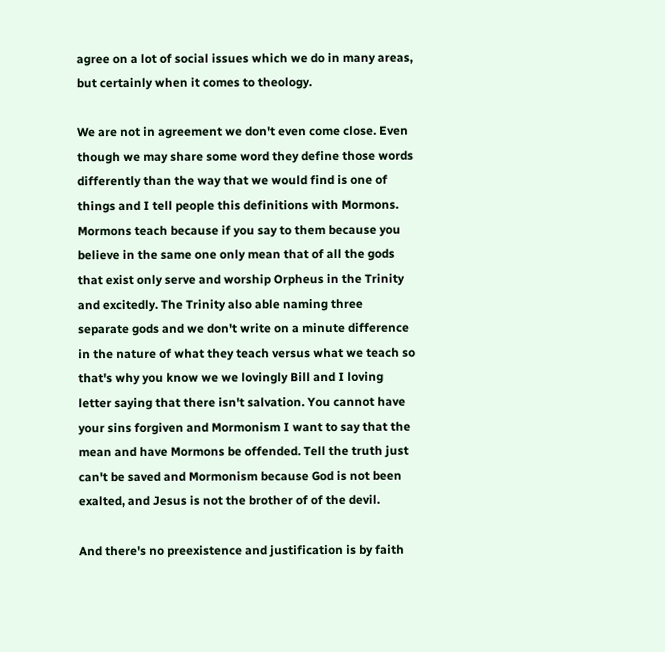agree on a lot of social issues which we do in many areas, but certainly when it comes to theology.

We are not in agreement we don't even come close. Even though we may share some word they define those words differently than the way that we would find is one of things and I tell people this definitions with Mormons. Mormons teach because if you say to them because you believe in the same one only mean that of all the gods that exist only serve and worship Orpheus in the Trinity and excitedly. The Trinity also able naming three separate gods and we don't write on a minute difference in the nature of what they teach versus what we teach so that's why you know we we lovingly Bill and I loving letter saying that there isn't salvation. You cannot have your sins forgiven and Mormonism I want to say that the mean and have Mormons be offended. Tell the truth just can't be saved and Mormonism because God is not been exalted, and Jesus is not the brother of of the devil.

And there's no preexistence and justification is by faith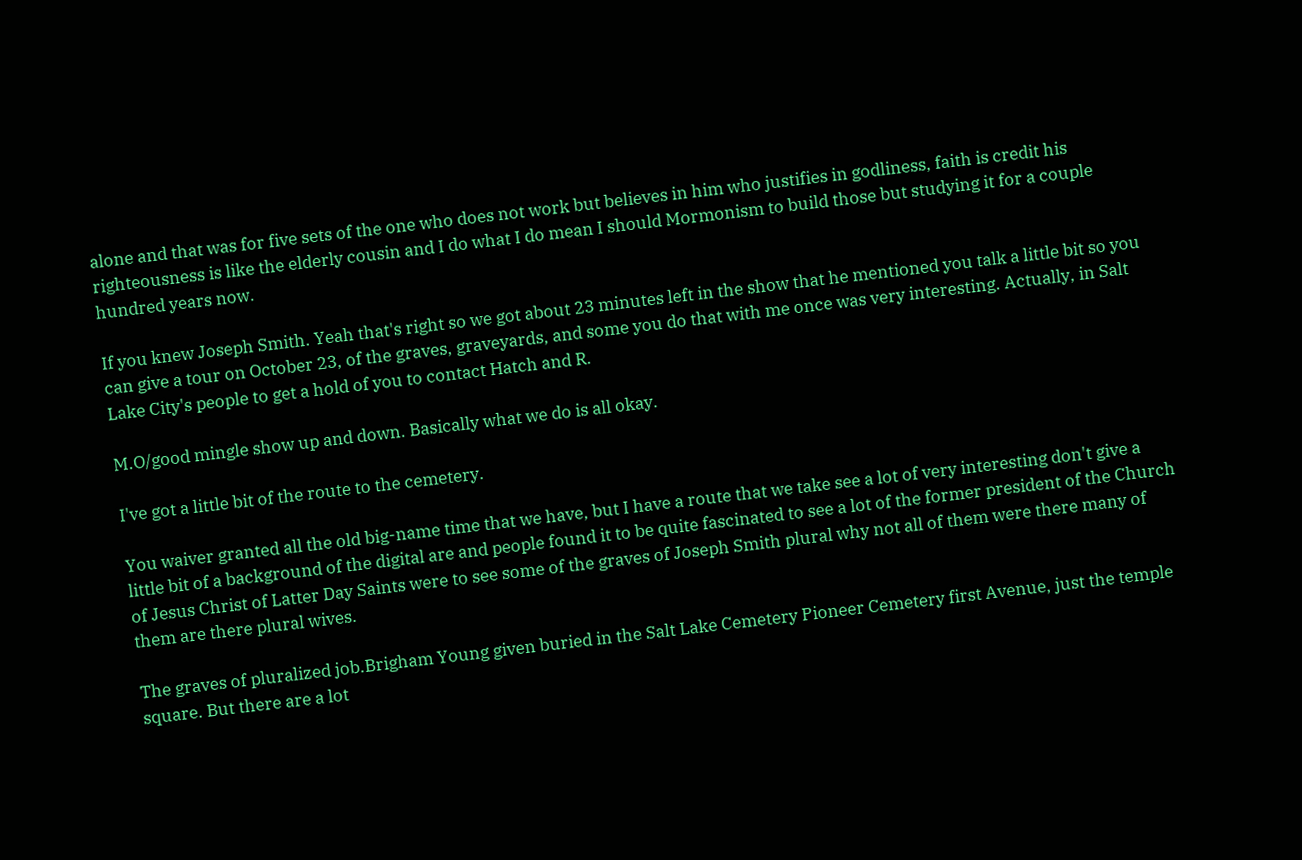alone and that was for five sets of the one who does not work but believes in him who justifies in godliness, faith is credit his righteousness is like the elderly cousin and I do what I do mean I should Mormonism to build those but studying it for a couple hundred years now.

If you knew Joseph Smith. Yeah that's right so we got about 23 minutes left in the show that he mentioned you talk a little bit so you can give a tour on October 23, of the graves, graveyards, and some you do that with me once was very interesting. Actually, in Salt Lake City's people to get a hold of you to contact Hatch and R.

M.O/good mingle show up and down. Basically what we do is all okay.

I've got a little bit of the route to the cemetery.

You waiver granted all the old big-name time that we have, but I have a route that we take see a lot of very interesting don't give a little bit of a background of the digital are and people found it to be quite fascinated to see a lot of the former president of the Church of Jesus Christ of Latter Day Saints were to see some of the graves of Joseph Smith plural why not all of them were there many of them are there plural wives.

The graves of pluralized job.Brigham Young given buried in the Salt Lake Cemetery Pioneer Cemetery first Avenue, just the temple square. But there are a lot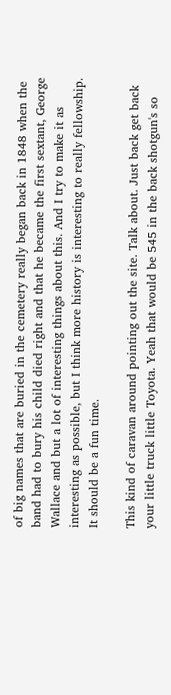of big names that are buried in the cemetery really began back in 1848 when the band had to bury his child died right and that he became the first sextant, George Wallace and but a lot of interesting things about this. And I try to make it as interesting as possible, but I think more history is interesting to really fellowship. It should be a fun time.

This kind of caravan around pointing out the site. Talk about. Just back get back your little truck little Toyota. Yeah that would be 545 in the back shotgun's so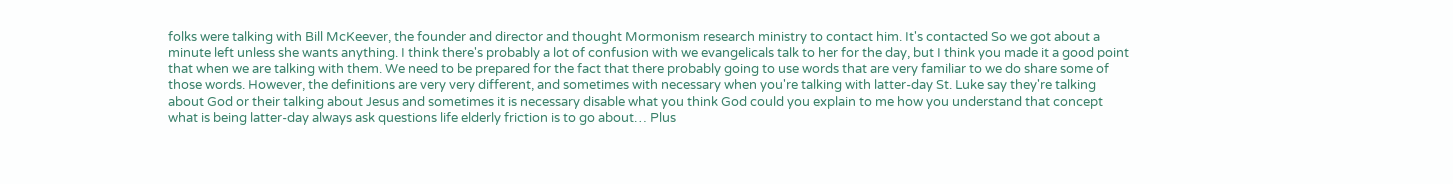folks were talking with Bill McKeever, the founder and director and thought Mormonism research ministry to contact him. It's contacted So we got about a minute left unless she wants anything. I think there's probably a lot of confusion with we evangelicals talk to her for the day, but I think you made it a good point that when we are talking with them. We need to be prepared for the fact that there probably going to use words that are very familiar to we do share some of those words. However, the definitions are very very different, and sometimes with necessary when you're talking with latter-day St. Luke say they're talking about God or their talking about Jesus and sometimes it is necessary disable what you think God could you explain to me how you understand that concept what is being latter-day always ask questions life elderly friction is to go about… Plus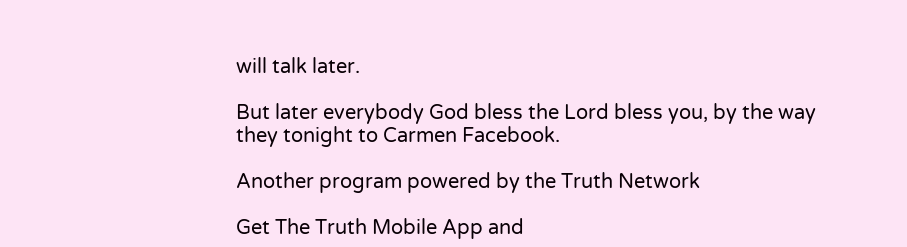will talk later.

But later everybody God bless the Lord bless you, by the way they tonight to Carmen Facebook.

Another program powered by the Truth Network

Get The Truth Mobile App and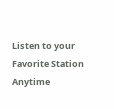Listen to your Favorite Station Anytime